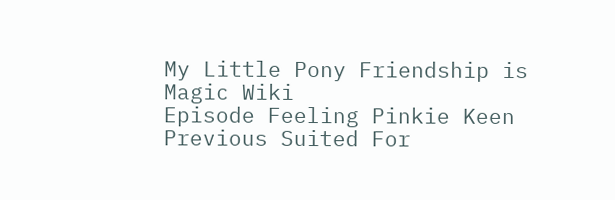My Little Pony Friendship is Magic Wiki
Episode Feeling Pinkie Keen
Previous Suited For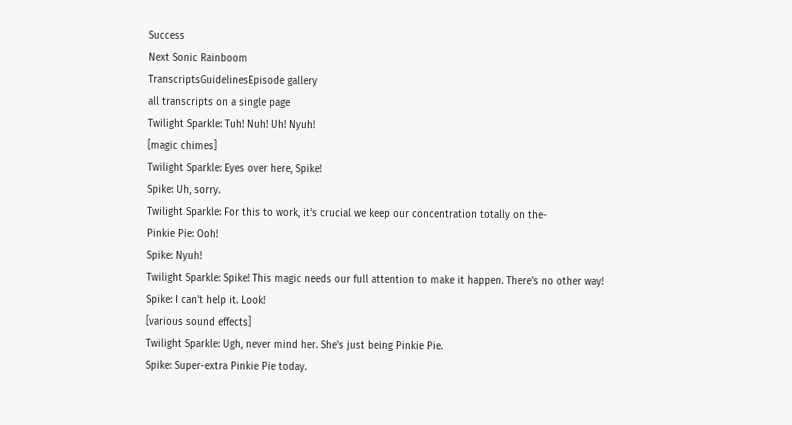Success
Next Sonic Rainboom
TranscriptsGuidelinesEpisode gallery
all transcripts on a single page
Twilight Sparkle: Tuh! Nuh! Uh! Nyuh!
[magic chimes]
Twilight Sparkle: Eyes over here, Spike!
Spike: Uh, sorry.
Twilight Sparkle: For this to work, it's crucial we keep our concentration totally on the-
Pinkie Pie: Ooh!
Spike: Nyuh!
Twilight Sparkle: Spike! This magic needs our full attention to make it happen. There's no other way!
Spike: I can't help it. Look!
[various sound effects]
Twilight Sparkle: Ugh, never mind her. She's just being Pinkie Pie.
Spike: Super-extra Pinkie Pie today.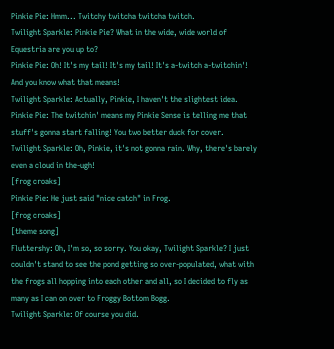Pinkie Pie: Hmm... Twitchy twitcha twitcha twitch.
Twilight Sparkle: Pinkie Pie? What in the wide, wide world of Equestria are you up to?
Pinkie Pie: Oh! It's my tail! It's my tail! It's a-twitch a-twitchin'! And you know what that means!
Twilight Sparkle: Actually, Pinkie, I haven't the slightest idea.
Pinkie Pie: The twitchin' means my Pinkie Sense is telling me that stuff's gonna start falling! You two better duck for cover.
Twilight Sparkle: Oh, Pinkie, it's not gonna rain. Why, there's barely even a cloud in the-ugh!
[frog croaks]
Pinkie Pie: He just said "nice catch" in Frog.
[frog croaks]
[theme song]
Fluttershy: Oh, I'm so, so sorry. You okay, Twilight Sparkle? I just couldn't stand to see the pond getting so over-populated, what with the frogs all hopping into each other and all, so I decided to fly as many as I can on over to Froggy Bottom Bogg.
Twilight Sparkle: Of course you did.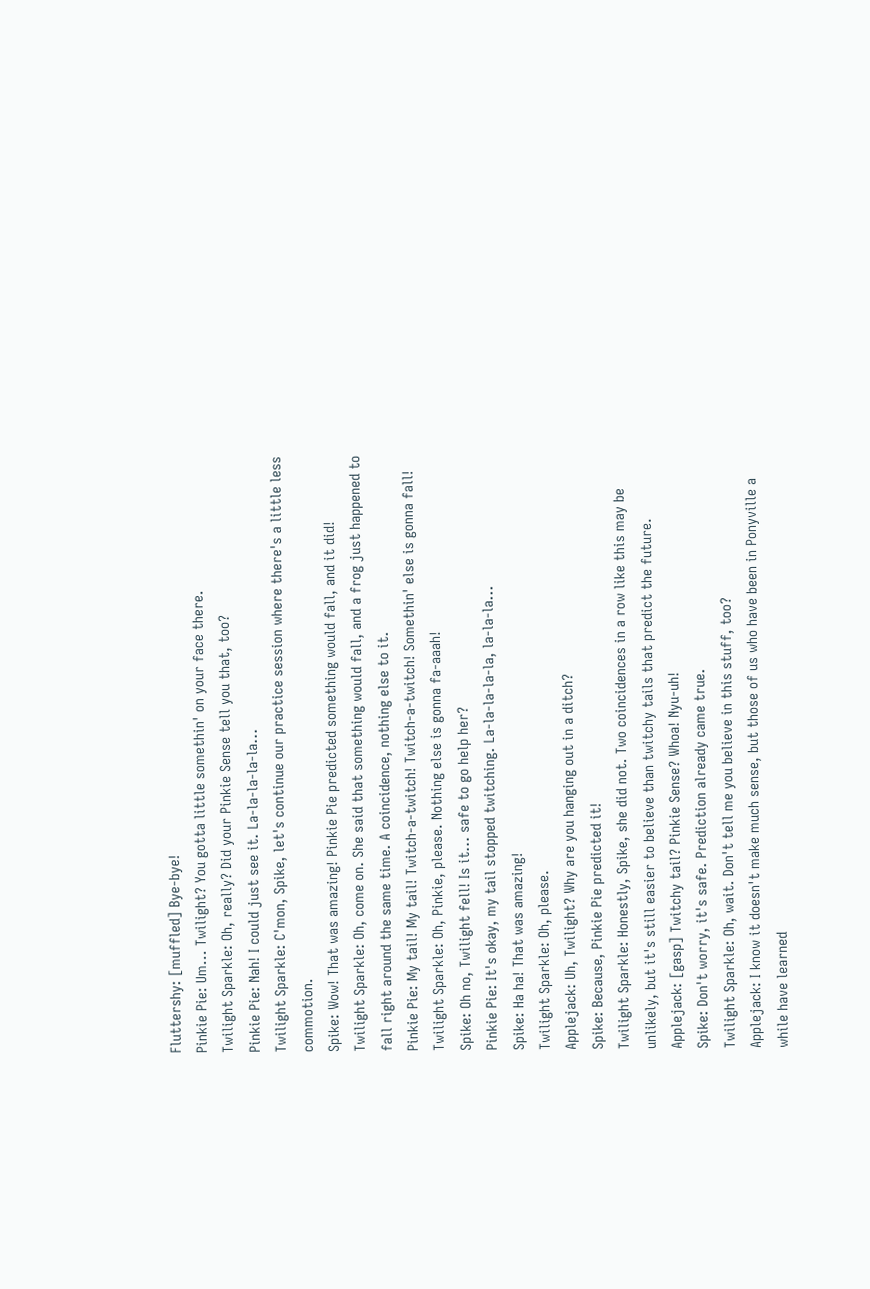Fluttershy: [muffled] Bye-bye!
Pinkie Pie: Um... Twilight? You gotta little somethin' on your face there.
Twilight Sparkle: Oh, really? Did your Pinkie Sense tell you that, too?
Pinkie Pie: Nah! I could just see it. La-la-la-la-la...
Twilight Sparkle: C'mon, Spike, let's continue our practice session where there's a little less commotion.
Spike: Wow! That was amazing! Pinkie Pie predicted something would fall, and it did!
Twilight Sparkle: Oh, come on. She said that something would fall, and a frog just happened to fall right around the same time. A coincidence, nothing else to it.
Pinkie Pie: My tail! My tail! Twitch-a-twitch! Twitch-a-twitch! Somethin' else is gonna fall!
Twilight Sparkle: Oh, Pinkie, please. Nothing else is gonna fa-aaah!
Spike: Oh no, Twilight fell! Is it... safe to go help her?
Pinkie Pie: It's okay, my tail stopped twitching. La-la-la-la-la, la-la-la...
Spike: Ha ha! That was amazing!
Twilight Sparkle: Oh, please.
Applejack: Uh, Twilight? Why are you hanging out in a ditch?
Spike: Because, Pinkie Pie predicted it!
Twilight Sparkle: Honestly, Spike, she did not. Two coincidences in a row like this may be unlikely, but it's still easier to believe than twitchy tails that predict the future.
Applejack: [gasp] Twitchy tail? Pinkie Sense? Whoa! Nyu-uh!
Spike: Don't worry, it's safe. Prediction already came true.
Twilight Sparkle: Oh, wait. Don't tell me you believe in this stuff, too?
Applejack: I know it doesn't make much sense, but those of us who have been in Ponyville a while have learned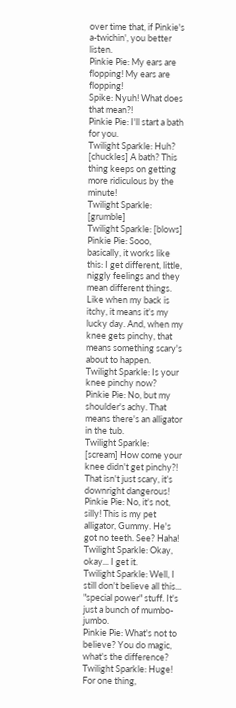over time that, if Pinkie's a-twichin', you better listen.
Pinkie Pie: My ears are flopping! My ears are flopping!
Spike: Nyuh! What does that mean?!
Pinkie Pie: I'll start a bath for you.
Twilight Sparkle: Huh? [chuckles] A bath? This thing keeps on getting more ridiculous by the minute!
Twilight Sparkle: [grumble]
Twilight Sparkle: [blows]
Pinkie Pie: Sooo, basically, it works like this: I get different, little, niggly feelings and they mean different things. Like when my back is itchy, it means it's my lucky day. And, when my knee gets pinchy, that means something scary's about to happen.
Twilight Sparkle: Is your knee pinchy now?
Pinkie Pie: No, but my shoulder's achy. That means there's an alligator in the tub.
Twilight Sparkle: [scream] How come your knee didn't get pinchy?! That isn't just scary, it's downright dangerous!
Pinkie Pie: No, it's not, silly! This is my pet alligator, Gummy. He's got no teeth. See? Haha!
Twilight Sparkle: Okay, okay... I get it.
Twilight Sparkle: Well, I still don't believe all this... "special power" stuff. It's just a bunch of mumbo-jumbo.
Pinkie Pie: What's not to believe? You do magic, what's the difference?
Twilight Sparkle: Huge! For one thing,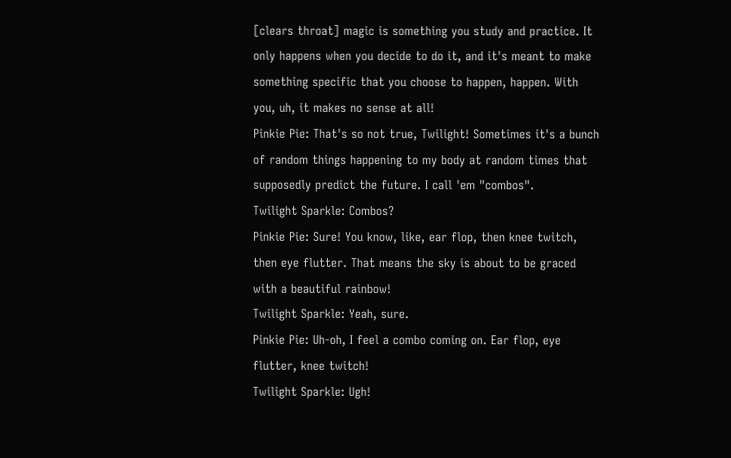[clears throat] magic is something you study and practice. It only happens when you decide to do it, and it's meant to make something specific that you choose to happen, happen. With you, uh, it makes no sense at all!
Pinkie Pie: That's so not true, Twilight! Sometimes it's a bunch of random things happening to my body at random times that supposedly predict the future. I call 'em "combos".
Twilight Sparkle: Combos?
Pinkie Pie: Sure! You know, like, ear flop, then knee twitch, then eye flutter. That means the sky is about to be graced with a beautiful rainbow!
Twilight Sparkle: Yeah, sure.
Pinkie Pie: Uh-oh, I feel a combo coming on. Ear flop, eye flutter, knee twitch!
Twilight Sparkle: Ugh!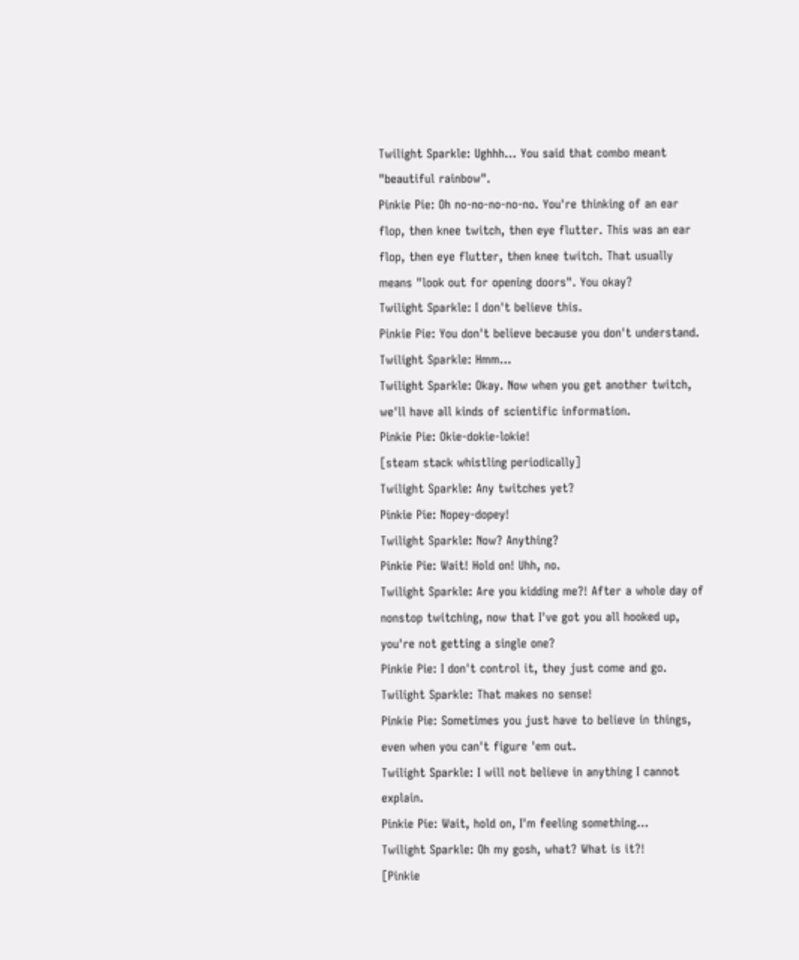Twilight Sparkle: Ughhh... You said that combo meant "beautiful rainbow".
Pinkie Pie: Oh no-no-no-no-no. You're thinking of an ear flop, then knee twitch, then eye flutter. This was an ear flop, then eye flutter, then knee twitch. That usually means "look out for opening doors". You okay?
Twilight Sparkle: I don't believe this.
Pinkie Pie: You don't believe because you don't understand.
Twilight Sparkle: Hmm...
Twilight Sparkle: Okay. Now when you get another twitch, we'll have all kinds of scientific information.
Pinkie Pie: Okie-dokie-lokie!
[steam stack whistling periodically]
Twilight Sparkle: Any twitches yet?
Pinkie Pie: Nopey-dopey!
Twilight Sparkle: Now? Anything?
Pinkie Pie: Wait! Hold on! Uhh, no.
Twilight Sparkle: Are you kidding me?! After a whole day of nonstop twitching, now that I've got you all hooked up, you're not getting a single one?
Pinkie Pie: I don't control it, they just come and go.
Twilight Sparkle: That makes no sense!
Pinkie Pie: Sometimes you just have to believe in things, even when you can't figure 'em out.
Twilight Sparkle: I will not believe in anything I cannot explain.
Pinkie Pie: Wait, hold on, I'm feeling something...
Twilight Sparkle: Oh my gosh, what? What is it?!
[Pinkie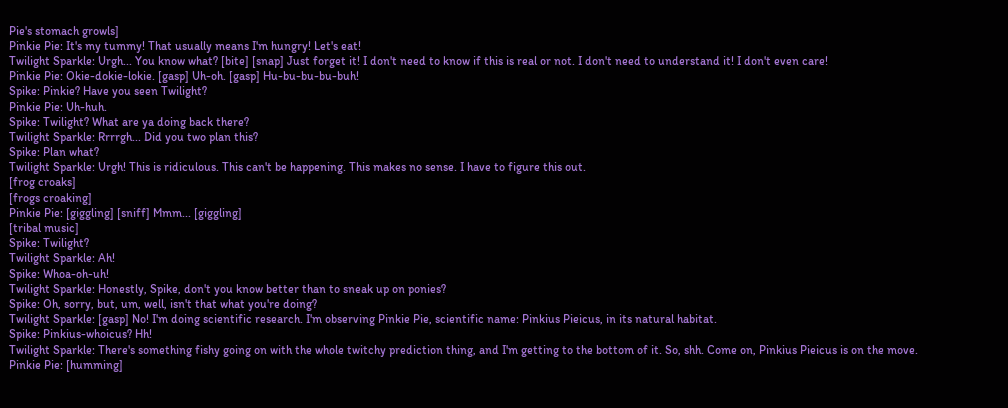Pie's stomach growls]
Pinkie Pie: It's my tummy! That usually means I'm hungry! Let's eat!
Twilight Sparkle: Urgh... You know what? [bite] [snap] Just forget it! I don't need to know if this is real or not. I don't need to understand it! I don't even care!
Pinkie Pie: Okie-dokie-lokie. [gasp] Uh-oh. [gasp] Hu-bu-bu-bu-buh!
Spike: Pinkie? Have you seen Twilight?
Pinkie Pie: Uh-huh.
Spike: Twilight? What are ya doing back there?
Twilight Sparkle: Rrrrgh... Did you two plan this?
Spike: Plan what?
Twilight Sparkle: Urgh! This is ridiculous. This can't be happening. This makes no sense. I have to figure this out.
[frog croaks]
[frogs croaking]
Pinkie Pie: [giggling] [sniff] Mmm... [giggling]
[tribal music]
Spike: Twilight?
Twilight Sparkle: Ah!
Spike: Whoa-oh-uh!
Twilight Sparkle: Honestly, Spike, don't you know better than to sneak up on ponies?
Spike: Oh, sorry, but, um, well, isn't that what you're doing?
Twilight Sparkle: [gasp] No! I'm doing scientific research. I'm observing Pinkie Pie, scientific name: Pinkius Pieicus, in its natural habitat.
Spike: Pinkius-whoicus? Hh!
Twilight Sparkle: There's something fishy going on with the whole twitchy prediction thing, and I'm getting to the bottom of it. So, shh. Come on, Pinkius Pieicus is on the move.
Pinkie Pie: [humming]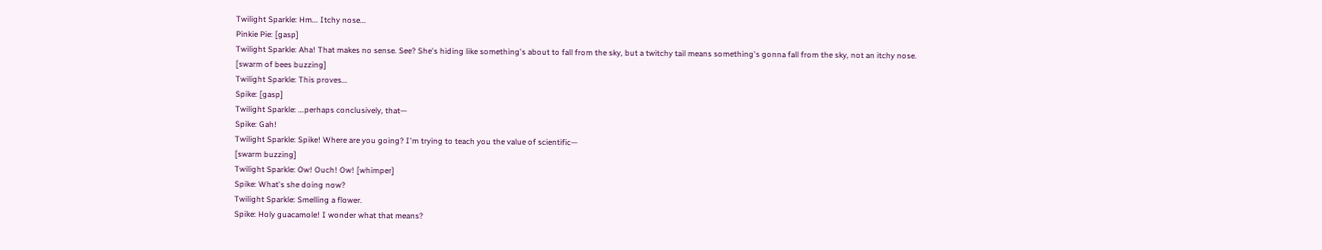Twilight Sparkle: Hm... Itchy nose...
Pinkie Pie: [gasp]
Twilight Sparkle: Aha! That makes no sense. See? She's hiding like something's about to fall from the sky, but a twitchy tail means something's gonna fall from the sky, not an itchy nose.
[swarm of bees buzzing]
Twilight Sparkle: This proves...
Spike: [gasp]
Twilight Sparkle: ...perhaps conclusively, that—
Spike: Gah!
Twilight Sparkle: Spike! Where are you going? I'm trying to teach you the value of scientific—
[swarm buzzing]
Twilight Sparkle: Ow! Ouch! Ow! [whimper]
Spike: What's she doing now?
Twilight Sparkle: Smelling a flower.
Spike: Holy guacamole! I wonder what that means?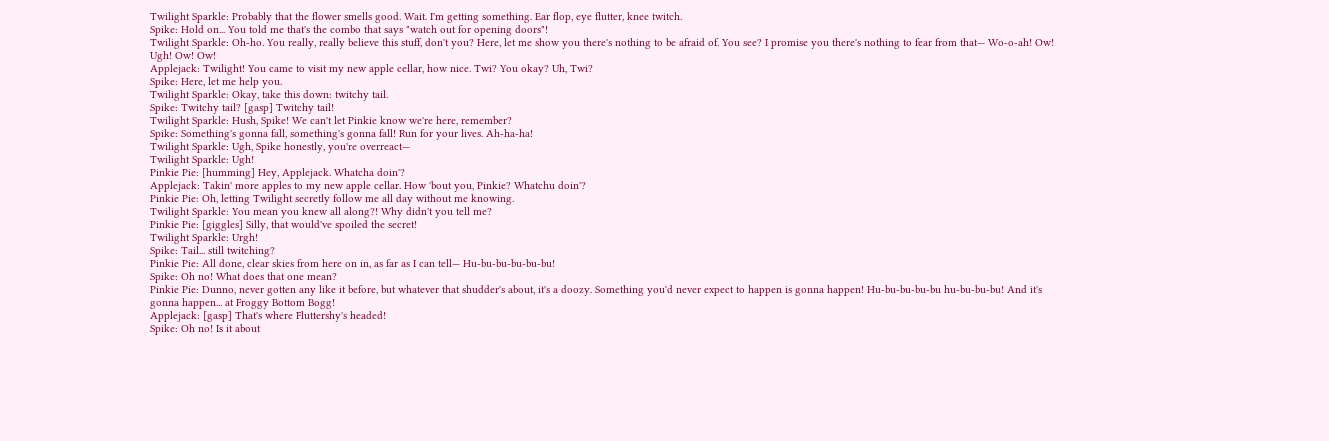Twilight Sparkle: Probably that the flower smells good. Wait. I'm getting something. Ear flop, eye flutter, knee twitch.
Spike: Hold on... You told me that's the combo that says "watch out for opening doors"!
Twilight Sparkle: Oh-ho. You really, really believe this stuff, don't you? Here, let me show you there's nothing to be afraid of. You see? I promise you there's nothing to fear from that— Wo-o-ah! Ow! Ugh! Ow! Ow!
Applejack: Twilight! You came to visit my new apple cellar, how nice. Twi? You okay? Uh, Twi?
Spike: Here, let me help you.
Twilight Sparkle: Okay, take this down: twitchy tail.
Spike: Twitchy tail? [gasp] Twitchy tail!
Twilight Sparkle: Hush, Spike! We can't let Pinkie know we're here, remember?
Spike: Something's gonna fall, something's gonna fall! Run for your lives. Ah-ha-ha!
Twilight Sparkle: Ugh, Spike honestly, you're overreact—
Twilight Sparkle: Ugh!
Pinkie Pie: [humming] Hey, Applejack. Whatcha doin'?
Applejack: Takin' more apples to my new apple cellar. How 'bout you, Pinkie? Whatchu doin'?
Pinkie Pie: Oh, letting Twilight secretly follow me all day without me knowing.
Twilight Sparkle: You mean you knew all along?! Why didn't you tell me?
Pinkie Pie: [giggles] Silly, that would've spoiled the secret!
Twilight Sparkle: Urgh!
Spike: Tail... still twitching?
Pinkie Pie: All done, clear skies from here on in, as far as I can tell— Hu-bu-bu-bu-bu-bu!
Spike: Oh no! What does that one mean?
Pinkie Pie: Dunno, never gotten any like it before, but whatever that shudder's about, it's a doozy. Something you'd never expect to happen is gonna happen! Hu-bu-bu-bu-bu hu-bu-bu-bu! And it's gonna happen... at Froggy Bottom Bogg!
Applejack: [gasp] That's where Fluttershy's headed!
Spike: Oh no! Is it about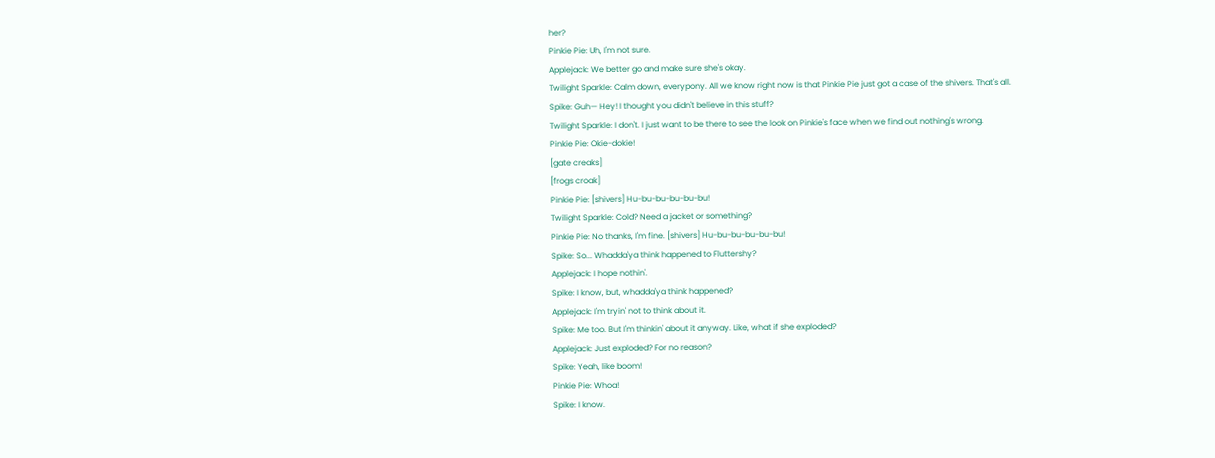her?
Pinkie Pie: Uh, I'm not sure.
Applejack: We better go and make sure she's okay.
Twilight Sparkle: Calm down, everypony. All we know right now is that Pinkie Pie just got a case of the shivers. That's all.
Spike: Guh— Hey! I thought you didn't believe in this stuff?
Twilight Sparkle: I don't. I just want to be there to see the look on Pinkie's face when we find out nothing's wrong.
Pinkie Pie: Okie-dokie!
[gate creaks]
[frogs croak]
Pinkie Pie: [shivers] Hu-bu-bu-bu-bu-bu!
Twilight Sparkle: Cold? Need a jacket or something?
Pinkie Pie: No thanks, I'm fine. [shivers] Hu-bu-bu-bu-bu-bu!
Spike: So... Whadda'ya think happened to Fluttershy?
Applejack: I hope nothin'.
Spike: I know, but, whadda'ya think happened?
Applejack: I'm tryin' not to think about it.
Spike: Me too. But I'm thinkin' about it anyway. Like, what if she exploded?
Applejack: Just exploded? For no reason?
Spike: Yeah, like boom!
Pinkie Pie: Whoa!
Spike: I know.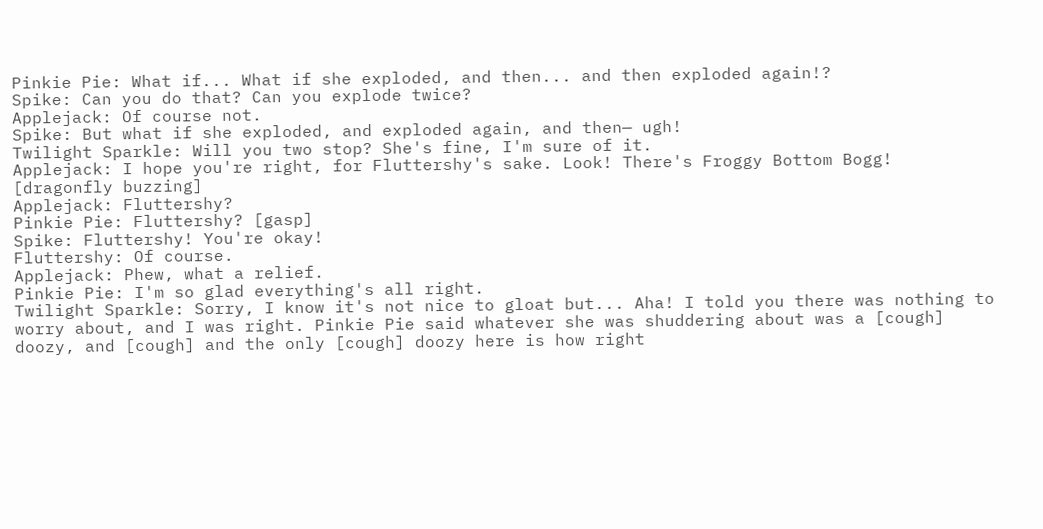Pinkie Pie: What if... What if she exploded, and then... and then exploded again!?
Spike: Can you do that? Can you explode twice?
Applejack: Of course not.
Spike: But what if she exploded, and exploded again, and then— ugh!
Twilight Sparkle: Will you two stop? She's fine, I'm sure of it.
Applejack: I hope you're right, for Fluttershy's sake. Look! There's Froggy Bottom Bogg!
[dragonfly buzzing]
Applejack: Fluttershy?
Pinkie Pie: Fluttershy? [gasp]
Spike: Fluttershy! You're okay!
Fluttershy: Of course.
Applejack: Phew, what a relief.
Pinkie Pie: I'm so glad everything's all right.
Twilight Sparkle: Sorry, I know it's not nice to gloat but... Aha! I told you there was nothing to worry about, and I was right. Pinkie Pie said whatever she was shuddering about was a [cough] doozy, and [cough] and the only [cough] doozy here is how right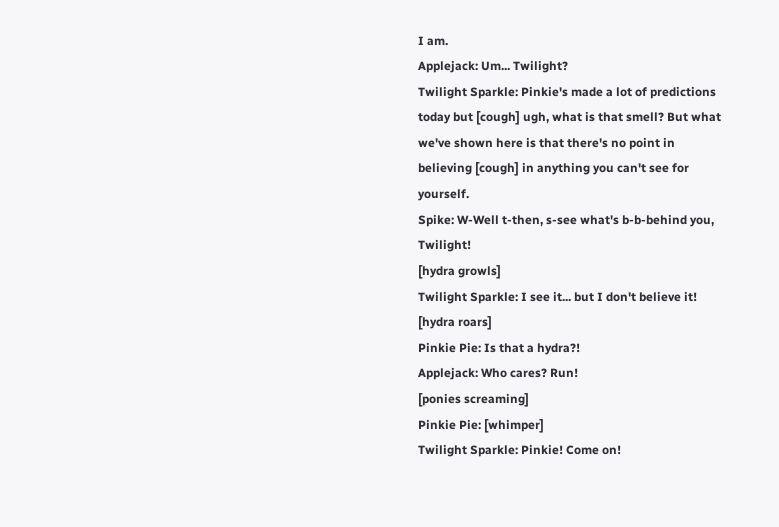I am.
Applejack: Um... Twilight?
Twilight Sparkle: Pinkie's made a lot of predictions today but [cough] ugh, what is that smell? But what we've shown here is that there's no point in believing [cough] in anything you can't see for yourself.
Spike: W-Well t-then, s-see what's b-b-behind you, Twilight!
[hydra growls]
Twilight Sparkle: I see it... but I don't believe it!
[hydra roars]
Pinkie Pie: Is that a hydra?!
Applejack: Who cares? Run!
[ponies screaming]
Pinkie Pie: [whimper]
Twilight Sparkle: Pinkie! Come on!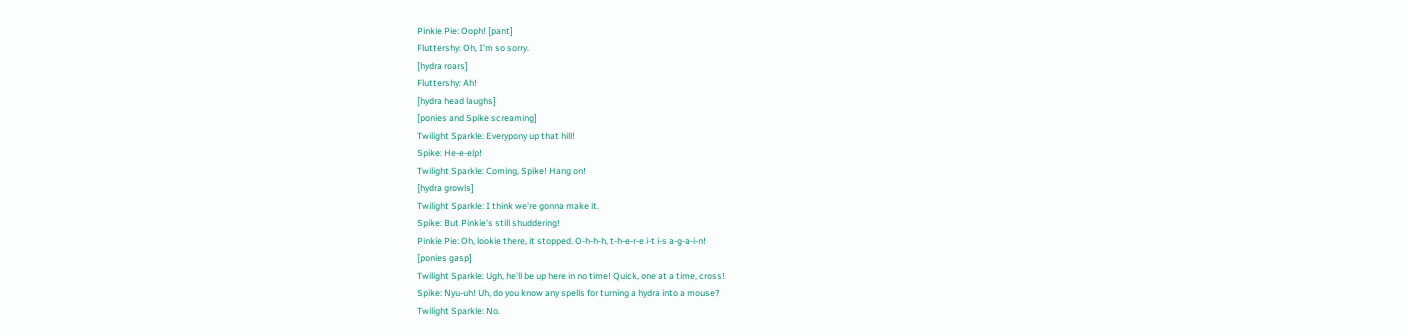Pinkie Pie: Ooph! [pant]
Fluttershy: Oh, I'm so sorry.
[hydra roars]
Fluttershy: Ah!
[hydra head laughs]
[ponies and Spike screaming]
Twilight Sparkle: Everypony up that hill!
Spike: He-e-elp!
Twilight Sparkle: Coming, Spike! Hang on!
[hydra growls]
Twilight Sparkle: I think we're gonna make it.
Spike: But Pinkie's still shuddering!
Pinkie Pie: Oh, lookie there, it stopped. O-h-h-h, t-h-e-r-e i-t i-s a-g-a-i-n!
[ponies gasp]
Twilight Sparkle: Ugh, he'll be up here in no time! Quick, one at a time, cross!
Spike: Nyu-uh! Uh, do you know any spells for turning a hydra into a mouse?
Twilight Sparkle: No.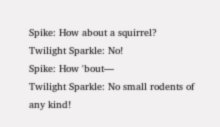Spike: How about a squirrel?
Twilight Sparkle: No!
Spike: How 'bout—
Twilight Sparkle: No small rodents of any kind!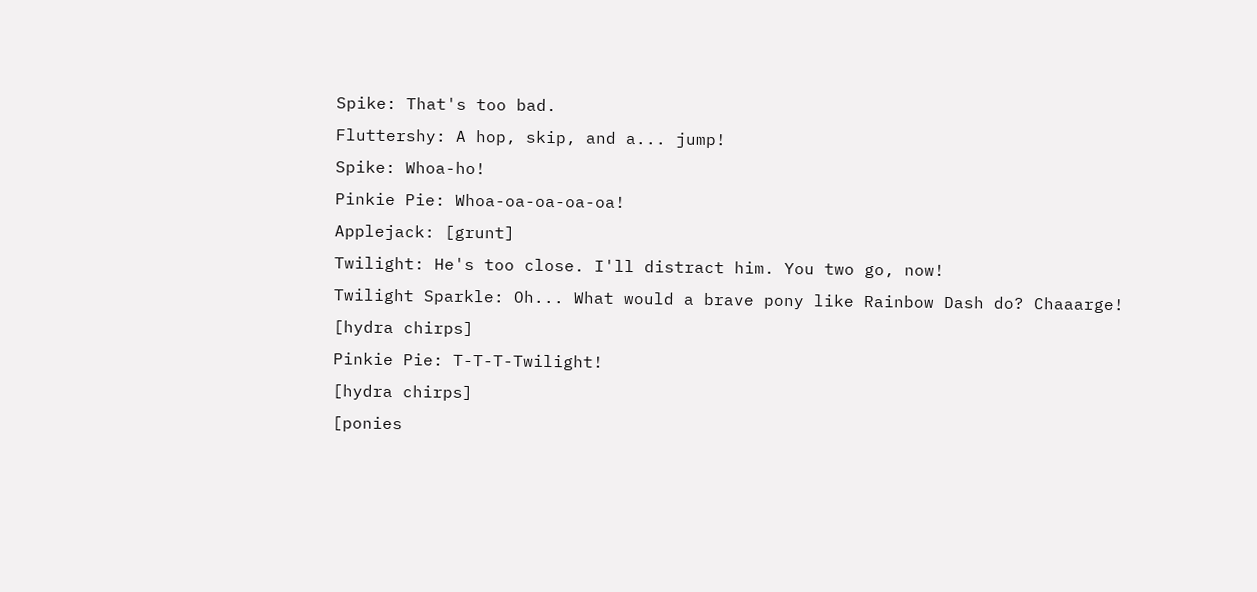Spike: That's too bad.
Fluttershy: A hop, skip, and a... jump!
Spike: Whoa-ho!
Pinkie Pie: Whoa-oa-oa-oa-oa!
Applejack: [grunt]
Twilight: He's too close. I'll distract him. You two go, now!
Twilight Sparkle: Oh... What would a brave pony like Rainbow Dash do? Chaaarge!
[hydra chirps]
Pinkie Pie: T-T-T-Twilight!
[hydra chirps]
[ponies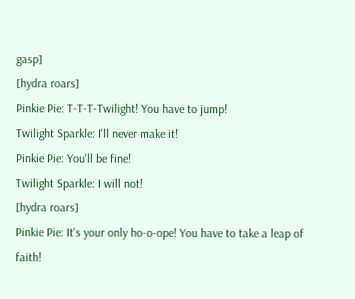gasp]
[hydra roars]
Pinkie Pie: T-T-T-Twilight! You have to jump!
Twilight Sparkle: I'll never make it!
Pinkie Pie: You'll be fine!
Twilight Sparkle: I will not!
[hydra roars]
Pinkie Pie: It's your only ho-o-ope! You have to take a leap of faith!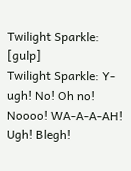Twilight Sparkle: [gulp]
Twilight Sparkle: Y-ugh! No! Oh no! Noooo! WA-A-A-AH! Ugh! Blegh!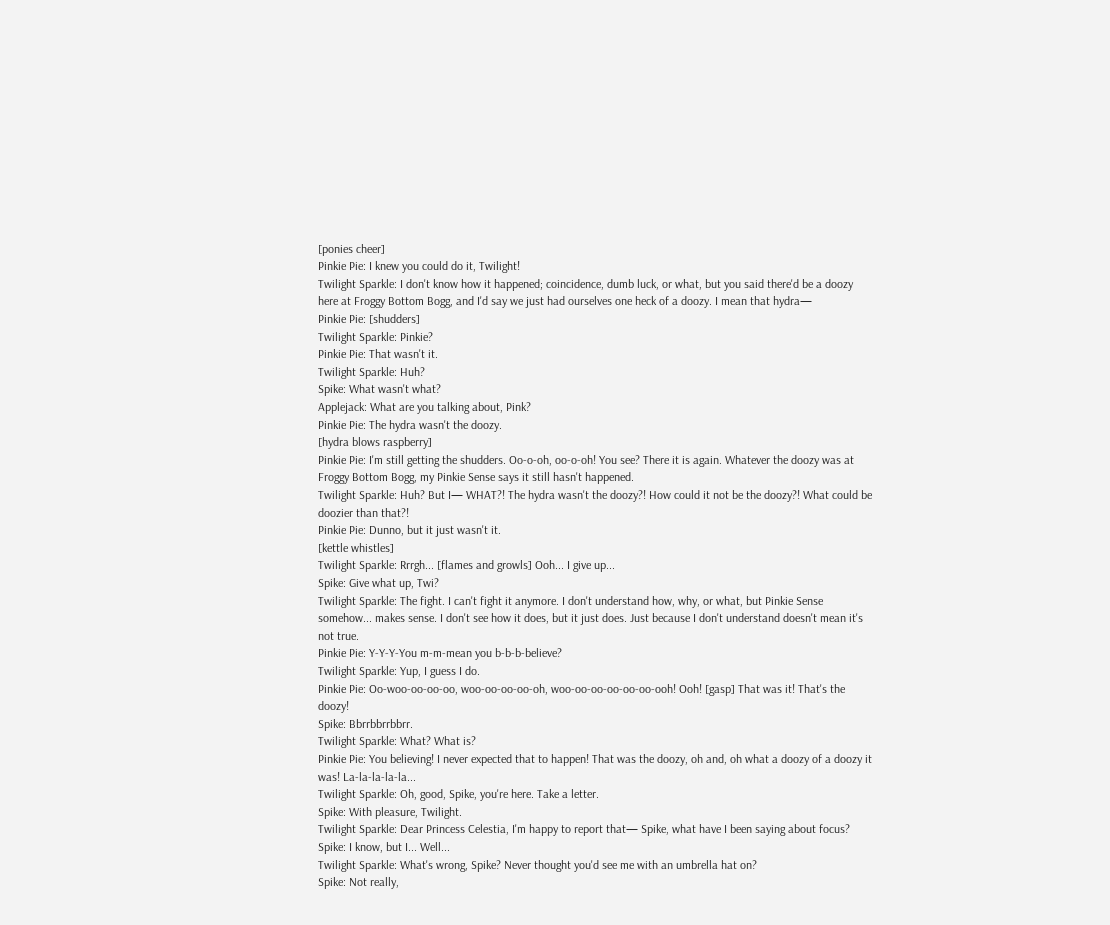[ponies cheer]
Pinkie Pie: I knew you could do it, Twilight!
Twilight Sparkle: I don't know how it happened; coincidence, dumb luck, or what, but you said there'd be a doozy here at Froggy Bottom Bogg, and I'd say we just had ourselves one heck of a doozy. I mean that hydra—
Pinkie Pie: [shudders]
Twilight Sparkle: Pinkie?
Pinkie Pie: That wasn't it.
Twilight Sparkle: Huh?
Spike: What wasn't what?
Applejack: What are you talking about, Pink?
Pinkie Pie: The hydra wasn't the doozy.
[hydra blows raspberry]
Pinkie Pie: I'm still getting the shudders. Oo-o-oh, oo-o-oh! You see? There it is again. Whatever the doozy was at Froggy Bottom Bogg, my Pinkie Sense says it still hasn't happened.
Twilight Sparkle: Huh? But I— WHAT?! The hydra wasn't the doozy?! How could it not be the doozy?! What could be doozier than that?!
Pinkie Pie: Dunno, but it just wasn't it.
[kettle whistles]
Twilight Sparkle: Rrrgh... [flames and growls] Ooh... I give up...
Spike: Give what up, Twi?
Twilight Sparkle: The fight. I can't fight it anymore. I don't understand how, why, or what, but Pinkie Sense somehow... makes sense. I don't see how it does, but it just does. Just because I don't understand doesn't mean it's not true.
Pinkie Pie: Y-Y-Y-You m-m-mean you b-b-b-believe?
Twilight Sparkle: Yup, I guess I do.
Pinkie Pie: Oo-woo-oo-oo-oo, woo-oo-oo-oo-oh, woo-oo-oo-oo-oo-oo-ooh! Ooh! [gasp] That was it! That's the doozy!
Spike: Bbrrbbrrbbrr.
Twilight Sparkle: What? What is?
Pinkie Pie: You believing! I never expected that to happen! That was the doozy, oh and, oh what a doozy of a doozy it was! La-la-la-la-la...
Twilight Sparkle: Oh, good, Spike, you're here. Take a letter.
Spike: With pleasure, Twilight.
Twilight Sparkle: Dear Princess Celestia, I'm happy to report that— Spike, what have I been saying about focus?
Spike: I know, but I... Well...
Twilight Sparkle: What's wrong, Spike? Never thought you'd see me with an umbrella hat on?
Spike: Not really,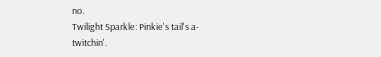no.
Twilight Sparkle: Pinkie's tail's a-twitchin'.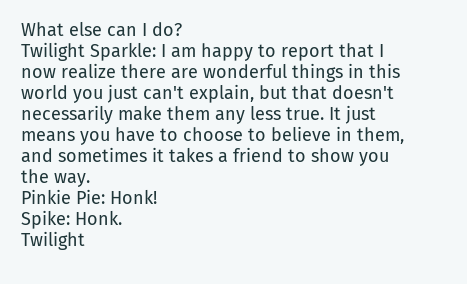What else can I do?
Twilight Sparkle: I am happy to report that I now realize there are wonderful things in this world you just can't explain, but that doesn't necessarily make them any less true. It just means you have to choose to believe in them, and sometimes it takes a friend to show you the way.
Pinkie Pie: Honk!
Spike: Honk.
Twilight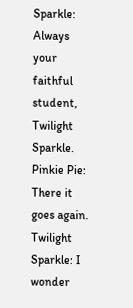Sparkle: Always your faithful student, Twilight Sparkle.
Pinkie Pie: There it goes again.
Twilight Sparkle: I wonder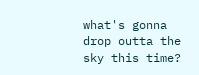what's gonna drop outta the sky this time?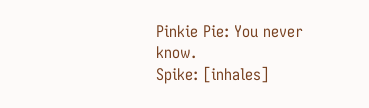Pinkie Pie: You never know.
Spike: [inhales]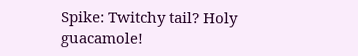Spike: Twitchy tail? Holy guacamole!